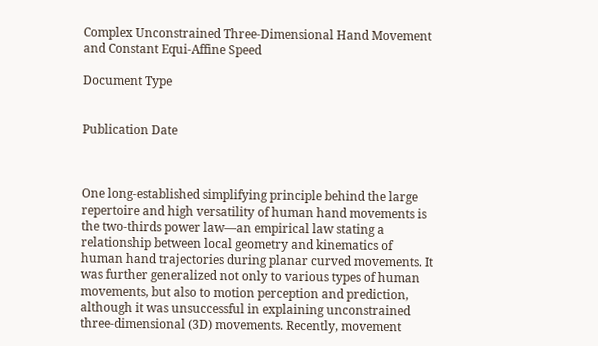Complex Unconstrained Three-Dimensional Hand Movement and Constant Equi-Affine Speed

Document Type


Publication Date



One long-established simplifying principle behind the large repertoire and high versatility of human hand movements is the two-thirds power law—an empirical law stating a relationship between local geometry and kinematics of human hand trajectories during planar curved movements. It was further generalized not only to various types of human movements, but also to motion perception and prediction, although it was unsuccessful in explaining unconstrained three-dimensional (3D) movements. Recently, movement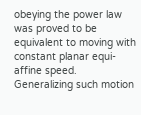obeying the power law was proved to be equivalent to moving with constant planar equi-affine speed. Generalizing such motion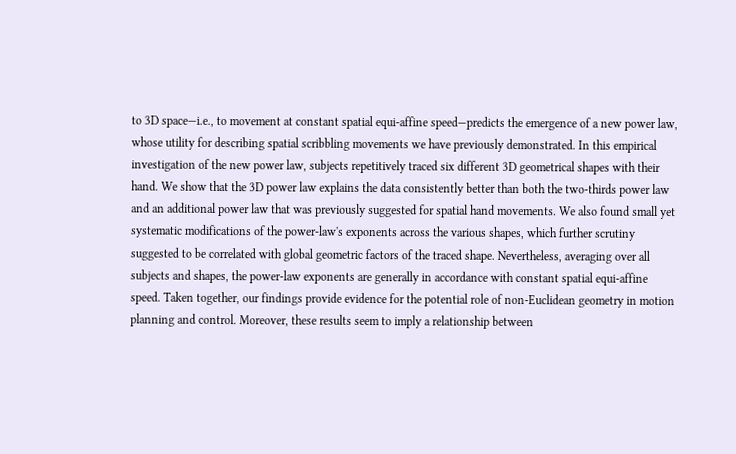to 3D space—i.e., to movement at constant spatial equi-affine speed—predicts the emergence of a new power law, whose utility for describing spatial scribbling movements we have previously demonstrated. In this empirical investigation of the new power law, subjects repetitively traced six different 3D geometrical shapes with their hand. We show that the 3D power law explains the data consistently better than both the two-thirds power law and an additional power law that was previously suggested for spatial hand movements. We also found small yet systematic modifications of the power-law's exponents across the various shapes, which further scrutiny suggested to be correlated with global geometric factors of the traced shape. Nevertheless, averaging over all subjects and shapes, the power-law exponents are generally in accordance with constant spatial equi-affine speed. Taken together, our findings provide evidence for the potential role of non-Euclidean geometry in motion planning and control. Moreover, these results seem to imply a relationship between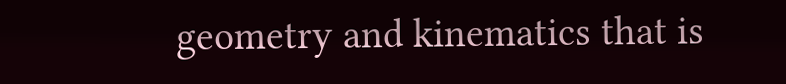geometry and kinematics that is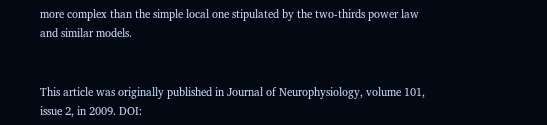more complex than the simple local one stipulated by the two-thirds power law and similar models.


This article was originally published in Journal of Neurophysiology, volume 101, issue 2, in 2009. DOI: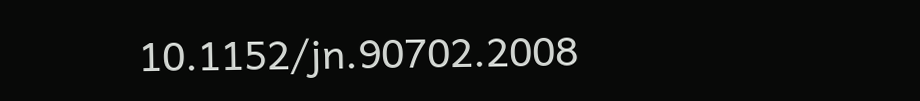10.1152/jn.90702.2008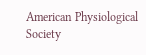American Physiological Society